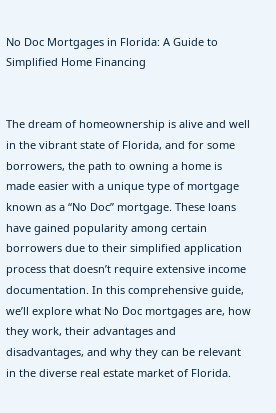No Doc Mortgages in Florida: A Guide to Simplified Home Financing


The dream of homeownership is alive and well in the vibrant state of Florida, and for some borrowers, the path to owning a home is made easier with a unique type of mortgage known as a “No Doc” mortgage. These loans have gained popularity among certain borrowers due to their simplified application process that doesn’t require extensive income documentation. In this comprehensive guide, we’ll explore what No Doc mortgages are, how they work, their advantages and disadvantages, and why they can be relevant in the diverse real estate market of Florida.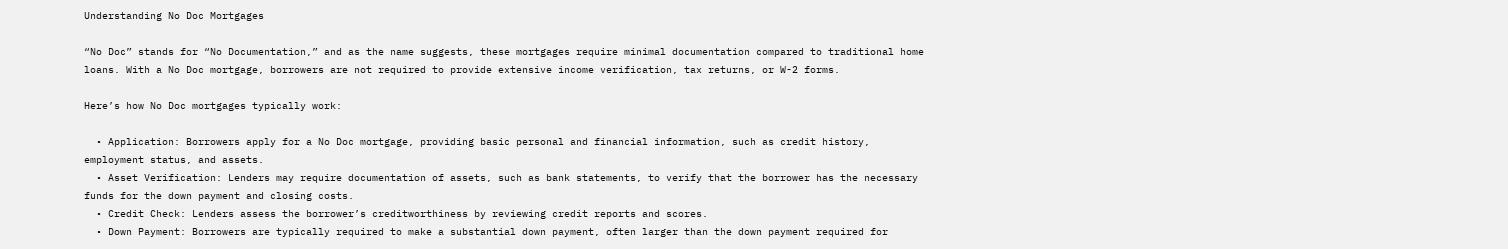Understanding No Doc Mortgages

“No Doc” stands for “No Documentation,” and as the name suggests, these mortgages require minimal documentation compared to traditional home loans. With a No Doc mortgage, borrowers are not required to provide extensive income verification, tax returns, or W-2 forms.

Here’s how No Doc mortgages typically work:

  • Application: Borrowers apply for a No Doc mortgage, providing basic personal and financial information, such as credit history, employment status, and assets.
  • Asset Verification: Lenders may require documentation of assets, such as bank statements, to verify that the borrower has the necessary funds for the down payment and closing costs.
  • Credit Check: Lenders assess the borrower’s creditworthiness by reviewing credit reports and scores.
  • Down Payment: Borrowers are typically required to make a substantial down payment, often larger than the down payment required for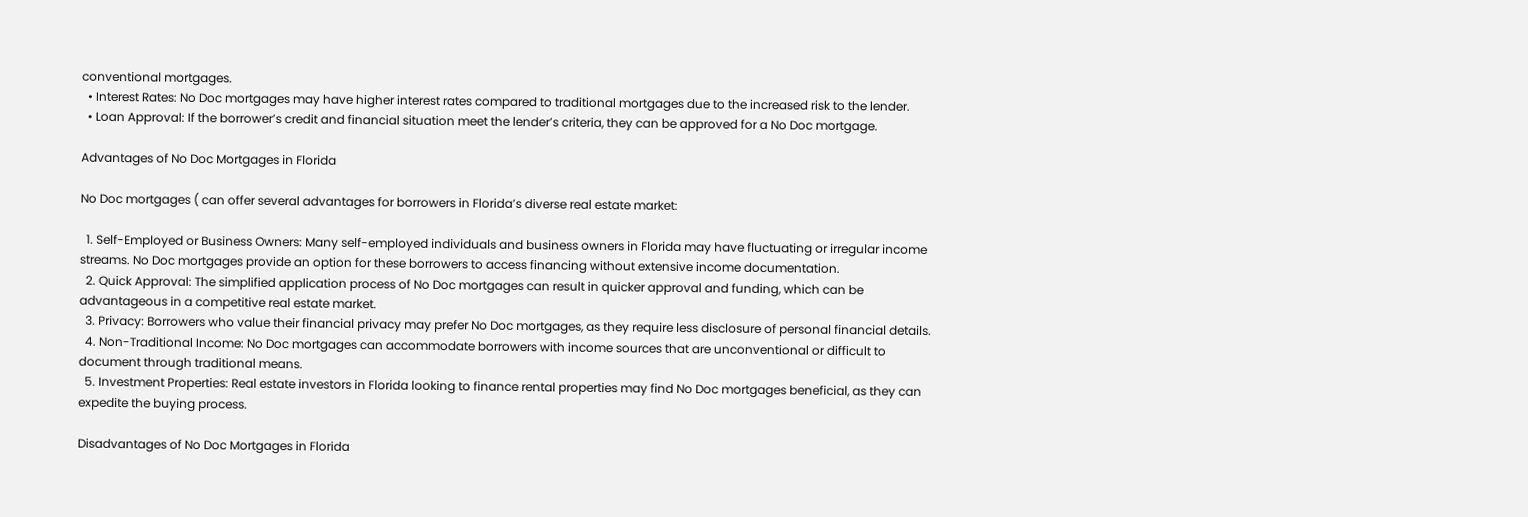conventional mortgages.
  • Interest Rates: No Doc mortgages may have higher interest rates compared to traditional mortgages due to the increased risk to the lender.
  • Loan Approval: If the borrower’s credit and financial situation meet the lender’s criteria, they can be approved for a No Doc mortgage.

Advantages of No Doc Mortgages in Florida

No Doc mortgages ( can offer several advantages for borrowers in Florida’s diverse real estate market:

  1. Self-Employed or Business Owners: Many self-employed individuals and business owners in Florida may have fluctuating or irregular income streams. No Doc mortgages provide an option for these borrowers to access financing without extensive income documentation.
  2. Quick Approval: The simplified application process of No Doc mortgages can result in quicker approval and funding, which can be advantageous in a competitive real estate market.
  3. Privacy: Borrowers who value their financial privacy may prefer No Doc mortgages, as they require less disclosure of personal financial details.
  4. Non-Traditional Income: No Doc mortgages can accommodate borrowers with income sources that are unconventional or difficult to document through traditional means.
  5. Investment Properties: Real estate investors in Florida looking to finance rental properties may find No Doc mortgages beneficial, as they can expedite the buying process.

Disadvantages of No Doc Mortgages in Florida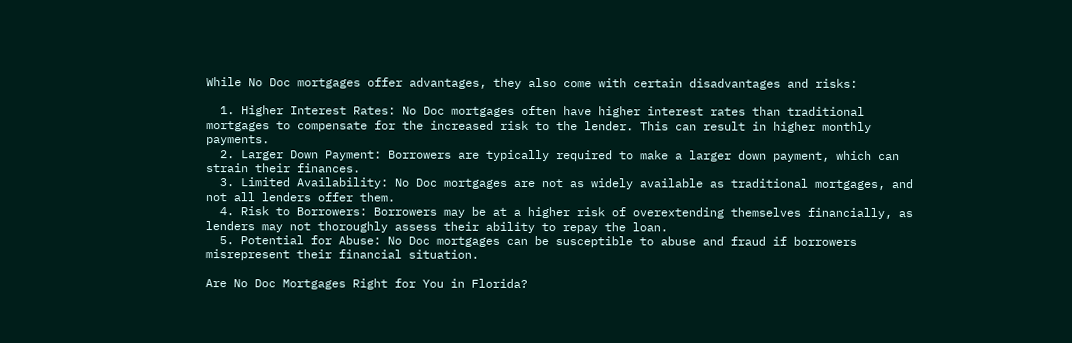While No Doc mortgages offer advantages, they also come with certain disadvantages and risks:

  1. Higher Interest Rates: No Doc mortgages often have higher interest rates than traditional mortgages to compensate for the increased risk to the lender. This can result in higher monthly payments.
  2. Larger Down Payment: Borrowers are typically required to make a larger down payment, which can strain their finances.
  3. Limited Availability: No Doc mortgages are not as widely available as traditional mortgages, and not all lenders offer them.
  4. Risk to Borrowers: Borrowers may be at a higher risk of overextending themselves financially, as lenders may not thoroughly assess their ability to repay the loan.
  5. Potential for Abuse: No Doc mortgages can be susceptible to abuse and fraud if borrowers misrepresent their financial situation.

Are No Doc Mortgages Right for You in Florida?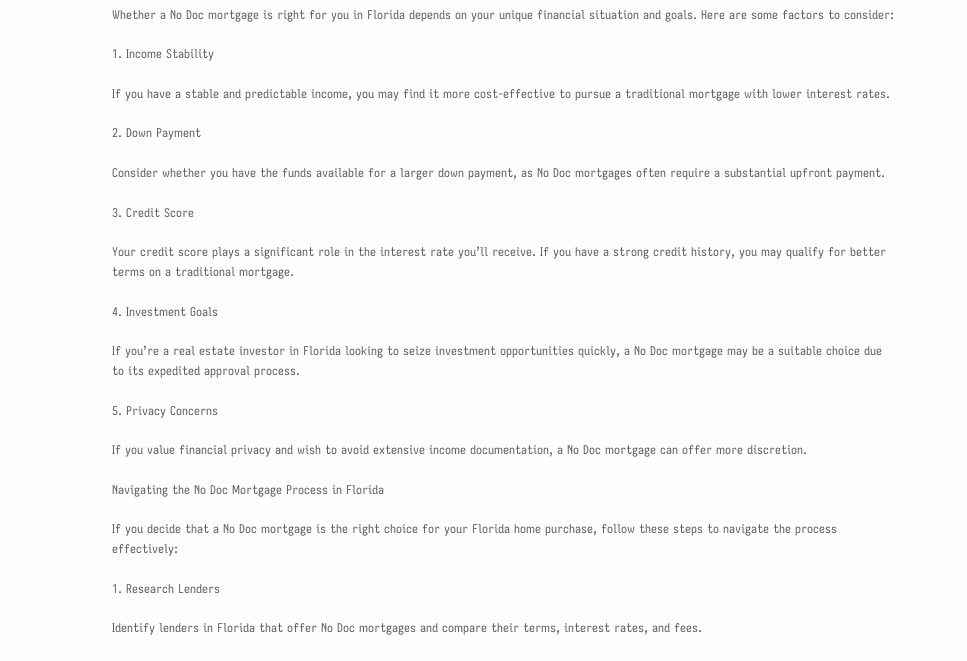Whether a No Doc mortgage is right for you in Florida depends on your unique financial situation and goals. Here are some factors to consider:

1. Income Stability

If you have a stable and predictable income, you may find it more cost-effective to pursue a traditional mortgage with lower interest rates.

2. Down Payment

Consider whether you have the funds available for a larger down payment, as No Doc mortgages often require a substantial upfront payment.

3. Credit Score

Your credit score plays a significant role in the interest rate you’ll receive. If you have a strong credit history, you may qualify for better terms on a traditional mortgage.

4. Investment Goals

If you’re a real estate investor in Florida looking to seize investment opportunities quickly, a No Doc mortgage may be a suitable choice due to its expedited approval process.

5. Privacy Concerns

If you value financial privacy and wish to avoid extensive income documentation, a No Doc mortgage can offer more discretion.

Navigating the No Doc Mortgage Process in Florida

If you decide that a No Doc mortgage is the right choice for your Florida home purchase, follow these steps to navigate the process effectively:

1. Research Lenders

Identify lenders in Florida that offer No Doc mortgages and compare their terms, interest rates, and fees.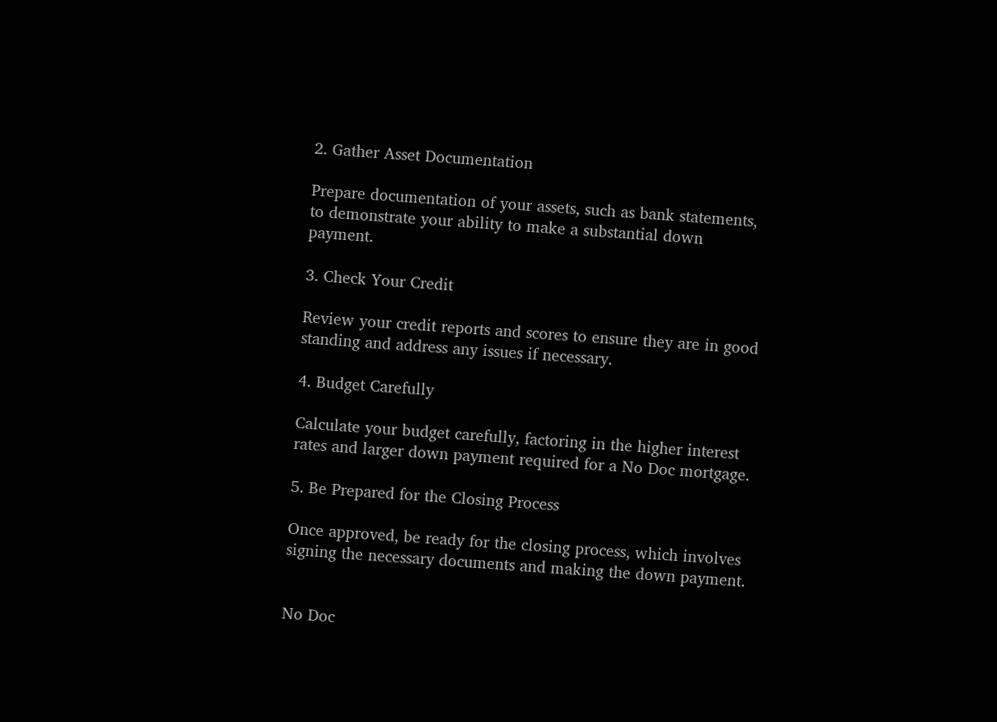2. Gather Asset Documentation

Prepare documentation of your assets, such as bank statements, to demonstrate your ability to make a substantial down payment.

3. Check Your Credit

Review your credit reports and scores to ensure they are in good standing and address any issues if necessary.

4. Budget Carefully

Calculate your budget carefully, factoring in the higher interest rates and larger down payment required for a No Doc mortgage.

5. Be Prepared for the Closing Process

Once approved, be ready for the closing process, which involves signing the necessary documents and making the down payment.


No Doc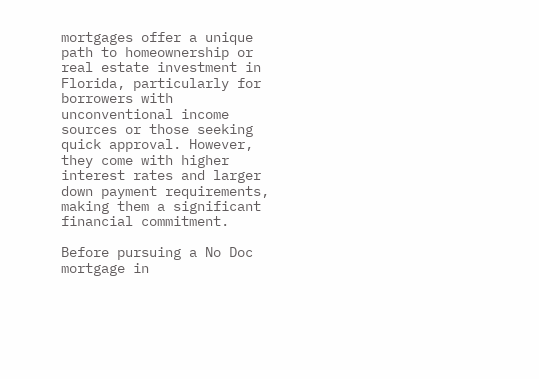mortgages offer a unique path to homeownership or real estate investment in Florida, particularly for borrowers with unconventional income sources or those seeking quick approval. However, they come with higher interest rates and larger down payment requirements, making them a significant financial commitment.

Before pursuing a No Doc mortgage in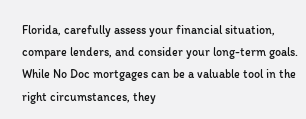Florida, carefully assess your financial situation, compare lenders, and consider your long-term goals. While No Doc mortgages can be a valuable tool in the right circumstances, they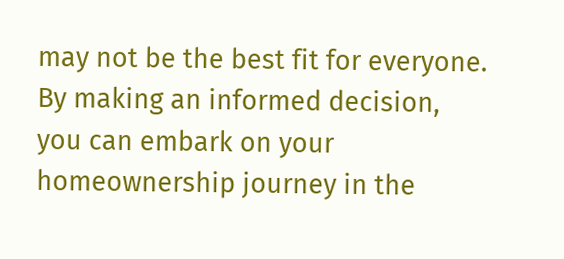may not be the best fit for everyone. By making an informed decision, you can embark on your homeownership journey in the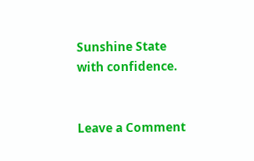Sunshine State with confidence.


Leave a Comment